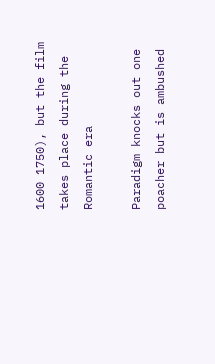1600 1750), but the film takes place during the Romantic era

Paradigm knocks out one poacher but is ambushed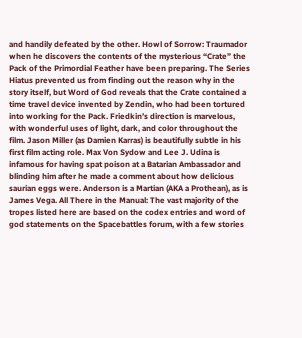and handily defeated by the other. Howl of Sorrow: Traumador when he discovers the contents of the mysterious “Crate” the Pack of the Primordial Feather have been preparing. The Series Hiatus prevented us from finding out the reason why in the story itself, but Word of God reveals that the Crate contained a time travel device invented by Zendin, who had been tortured into working for the Pack. Friedkin’s direction is marvelous, with wonderful uses of light, dark, and color throughout the film. Jason Miller (as Damien Karras) is beautifully subtle in his first film acting role. Max Von Sydow and Lee J. Udina is infamous for having spat poison at a Batarian Ambassador and blinding him after he made a comment about how delicious saurian eggs were. Anderson is a Martian (AKA a Prothean), as is James Vega. All There in the Manual: The vast majority of the tropes listed here are based on the codex entries and word of god statements on the Spacebattles forum, with a few stories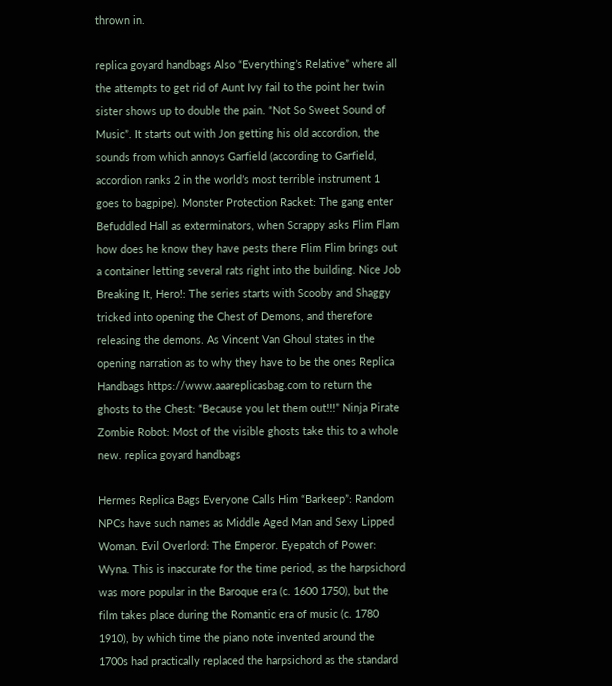thrown in.

replica goyard handbags Also “Everything’s Relative” where all the attempts to get rid of Aunt Ivy fail to the point her twin sister shows up to double the pain. “Not So Sweet Sound of Music”. It starts out with Jon getting his old accordion, the sounds from which annoys Garfield (according to Garfield, accordion ranks 2 in the world’s most terrible instrument 1 goes to bagpipe). Monster Protection Racket: The gang enter Befuddled Hall as exterminators, when Scrappy asks Flim Flam how does he know they have pests there Flim Flim brings out a container letting several rats right into the building. Nice Job Breaking It, Hero!: The series starts with Scooby and Shaggy tricked into opening the Chest of Demons, and therefore releasing the demons. As Vincent Van Ghoul states in the opening narration as to why they have to be the ones Replica Handbags https://www.aaareplicasbag.com to return the ghosts to the Chest: “Because you let them out!!!” Ninja Pirate Zombie Robot: Most of the visible ghosts take this to a whole new. replica goyard handbags

Hermes Replica Bags Everyone Calls Him “Barkeep”: Random NPCs have such names as Middle Aged Man and Sexy Lipped Woman. Evil Overlord: The Emperor. Eyepatch of Power: Wyna. This is inaccurate for the time period, as the harpsichord was more popular in the Baroque era (c. 1600 1750), but the film takes place during the Romantic era of music (c. 1780 1910), by which time the piano note invented around the 1700s had practically replaced the harpsichord as the standard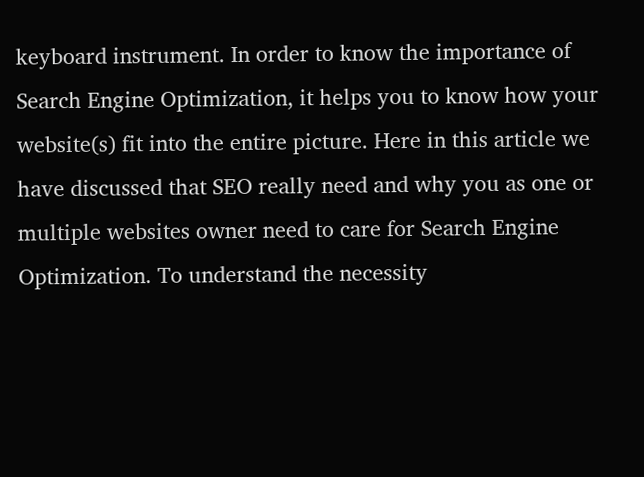keyboard instrument. In order to know the importance of Search Engine Optimization, it helps you to know how your website(s) fit into the entire picture. Here in this article we have discussed that SEO really need and why you as one or multiple websites owner need to care for Search Engine Optimization. To understand the necessity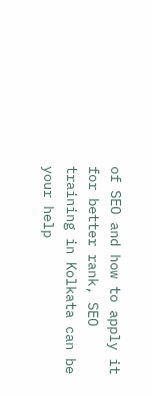of SEO and how to apply it for better rank, SEO training in Kolkata can be your help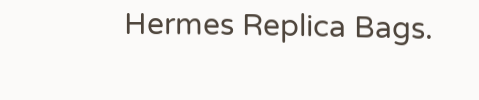Hermes Replica Bags.